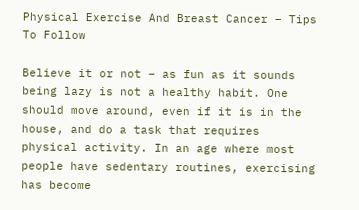Physical Exercise And Breast Cancer – Tips To Follow

Believe it or not – as fun as it sounds being lazy is not a healthy habit. One should move around, even if it is in the house, and do a task that requires physical activity. In an age where most people have sedentary routines, exercising has become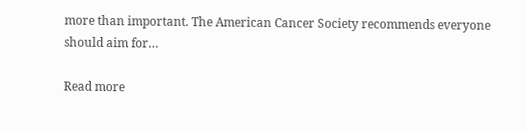more than important. The American Cancer Society recommends everyone should aim for…

Read more